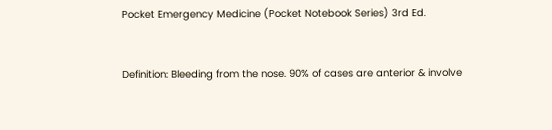Pocket Emergency Medicine (Pocket Notebook Series) 3rd Ed.


Definition: Bleeding from the nose. 90% of cases are anterior & involve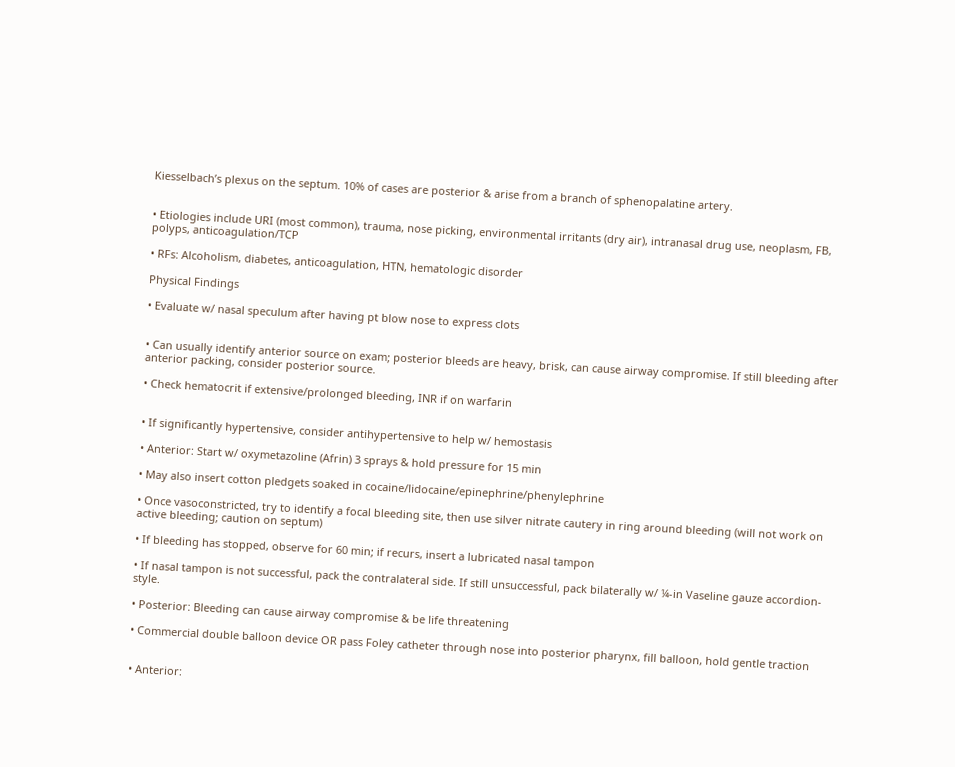Kiesselbach’s plexus on the septum. 10% of cases are posterior & arise from a branch of sphenopalatine artery.


• Etiologies include URI (most common), trauma, nose picking, environmental irritants (dry air), intranasal drug use, neoplasm, FB, polyps, anticoagulation/TCP

• RFs: Alcoholism, diabetes, anticoagulation, HTN, hematologic disorder

Physical Findings

• Evaluate w/ nasal speculum after having pt blow nose to express clots


• Can usually identify anterior source on exam; posterior bleeds are heavy, brisk, can cause airway compromise. If still bleeding after anterior packing, consider posterior source.

• Check hematocrit if extensive/prolonged bleeding, INR if on warfarin


• If significantly hypertensive, consider antihypertensive to help w/ hemostasis

• Anterior: Start w/ oxymetazoline (Afrin) 3 sprays & hold pressure for 15 min

• May also insert cotton pledgets soaked in cocaine/lidocaine/epinephrine/phenylephrine

• Once vasoconstricted, try to identify a focal bleeding site, then use silver nitrate cautery in ring around bleeding (will not work on active bleeding; caution on septum)

• If bleeding has stopped, observe for 60 min; if recurs, insert a lubricated nasal tampon

• If nasal tampon is not successful, pack the contralateral side. If still unsuccessful, pack bilaterally w/ ¼-in Vaseline gauze accordion-style.

• Posterior: Bleeding can cause airway compromise & be life threatening

• Commercial double balloon device OR pass Foley catheter through nose into posterior pharynx, fill balloon, hold gentle traction


• Anterior: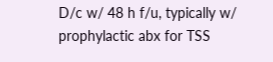D/c w/ 48 h f/u, typically w/ prophylactic abx for TSS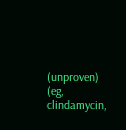(unproven) (eg, clindamycin,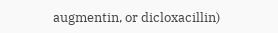augmentin, or dicloxacillin)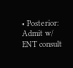• Posterior: Admit w/ ENT consult